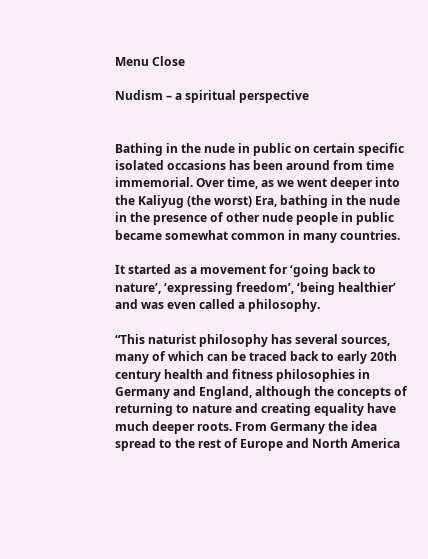Menu Close

Nudism – a spiritual perspective


Bathing in the nude in public on certain specific isolated occasions has been around from time immemorial. Over time, as we went deeper into the Kaliyug (the worst) Era, bathing in the nude in the presence of other nude people in public became somewhat common in many countries.

It started as a movement for ‘going back to nature’, ‘expressing freedom’, ‘being healthier’ and was even called a philosophy.

“This naturist philosophy has several sources, many of which can be traced back to early 20th century health and fitness philosophies in Germany and England, although the concepts of returning to nature and creating equality have much deeper roots. From Germany the idea spread to the rest of Europe and North America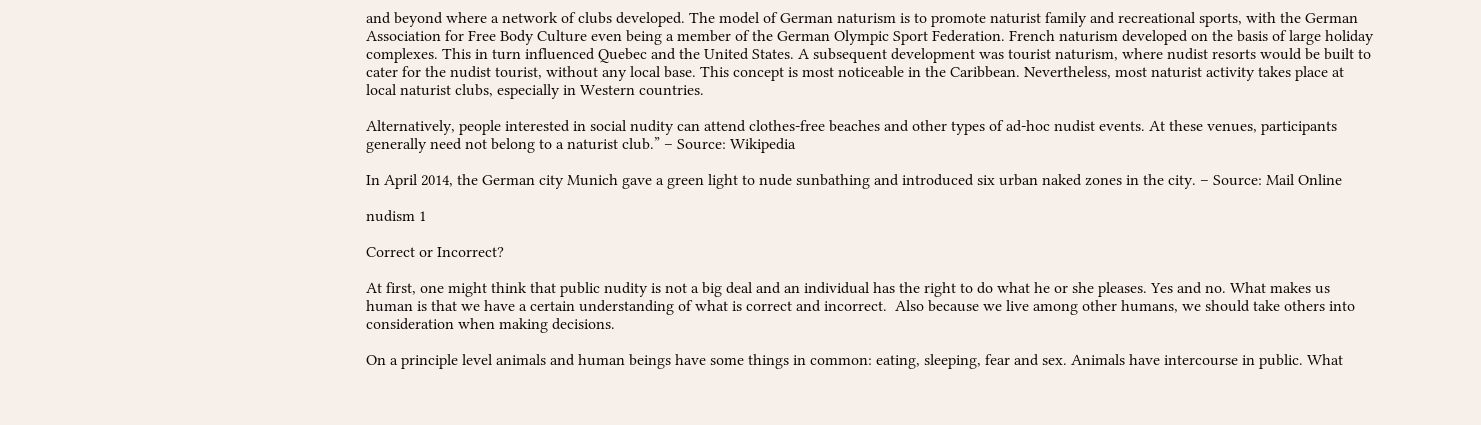and beyond where a network of clubs developed. The model of German naturism is to promote naturist family and recreational sports, with the German Association for Free Body Culture even being a member of the German Olympic Sport Federation. French naturism developed on the basis of large holiday complexes. This in turn influenced Quebec and the United States. A subsequent development was tourist naturism, where nudist resorts would be built to cater for the nudist tourist, without any local base. This concept is most noticeable in the Caribbean. Nevertheless, most naturist activity takes place at local naturist clubs, especially in Western countries.

Alternatively, people interested in social nudity can attend clothes-free beaches and other types of ad-hoc nudist events. At these venues, participants generally need not belong to a naturist club.” – Source: Wikipedia

In April 2014, the German city Munich gave a green light to nude sunbathing and introduced six urban naked zones in the city. – Source: Mail Online

nudism 1

Correct or Incorrect?

At first, one might think that public nudity is not a big deal and an individual has the right to do what he or she pleases. Yes and no. What makes us human is that we have a certain understanding of what is correct and incorrect.  Also because we live among other humans, we should take others into consideration when making decisions.

On a principle level animals and human beings have some things in common: eating, sleeping, fear and sex. Animals have intercourse in public. What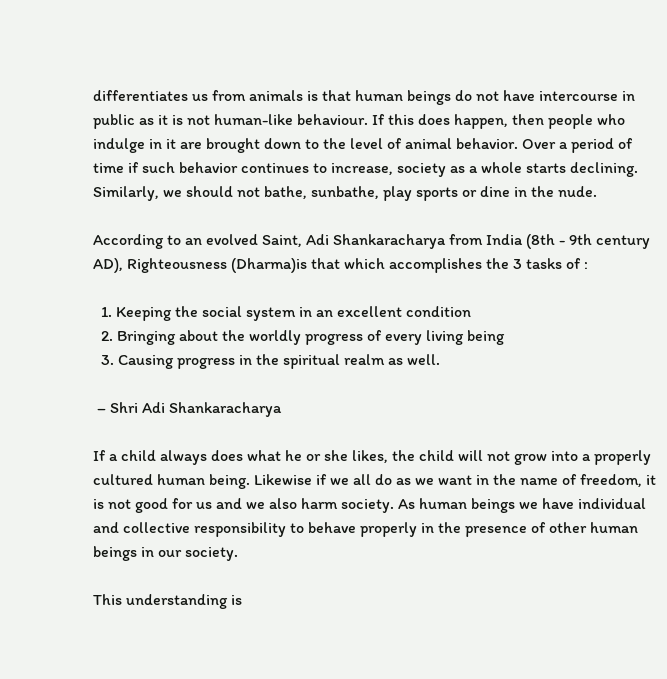differentiates us from animals is that human beings do not have intercourse in public as it is not human-like behaviour. If this does happen, then people who indulge in it are brought down to the level of animal behavior. Over a period of time if such behavior continues to increase, society as a whole starts declining. Similarly, we should not bathe, sunbathe, play sports or dine in the nude.

According to an evolved Saint, Adi Shankaracharya from India (8th - 9th century AD), Righteousness (Dharma)is that which accomplishes the 3 tasks of :

  1. Keeping the social system in an excellent condition
  2. Bringing about the worldly progress of every living being
  3. Causing progress in the spiritual realm as well.

 – Shri Adi Shankaracharya

If a child always does what he or she likes, the child will not grow into a properly cultured human being. Likewise if we all do as we want in the name of freedom, it is not good for us and we also harm society. As human beings we have individual and collective responsibility to behave properly in the presence of other human beings in our society.

This understanding is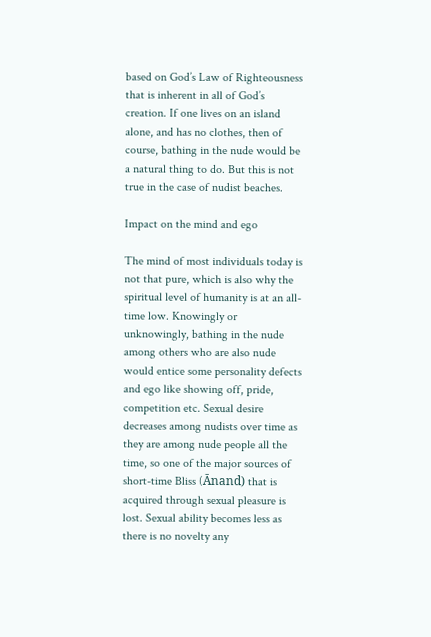based on God’s Law of Righteousness that is inherent in all of God’s creation. If one lives on an island alone, and has no clothes, then of course, bathing in the nude would be a natural thing to do. But this is not true in the case of nudist beaches.

Impact on the mind and ego

The mind of most individuals today is not that pure, which is also why the spiritual level of humanity is at an all-time low. Knowingly or unknowingly, bathing in the nude among others who are also nude would entice some personality defects and ego like showing off, pride, competition etc. Sexual desire decreases among nudists over time as they are among nude people all the time, so one of the major sources of short-time Bliss (Ānand) that is acquired through sexual pleasure is lost. Sexual ability becomes less as there is no novelty any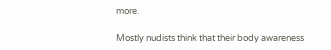more.

Mostly nudists think that their body awareness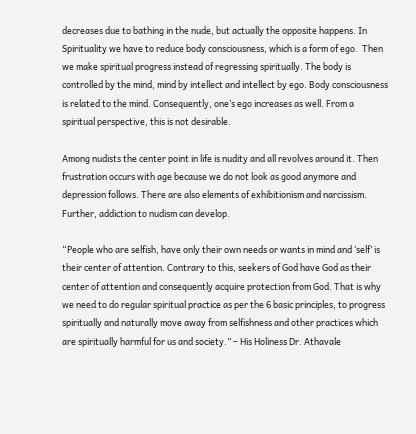decreases due to bathing in the nude, but actually the opposite happens. In Spirituality we have to reduce body consciousness, which is a form of ego.  Then we make spiritual progress instead of regressing spiritually. The body is controlled by the mind, mind by intellect and intellect by ego. Body consciousness is related to the mind. Consequently, one’s ego increases as well. From a spiritual perspective, this is not desirable.

Among nudists the center point in life is nudity and all revolves around it. Then frustration occurs with age because we do not look as good anymore and depression follows. There are also elements of exhibitionism and narcissism.  Further, addiction to nudism can develop.

“People who are selfish, have only their own needs or wants in mind and ‘self’ is their center of attention. Contrary to this, seekers of God have God as their center of attention and consequently acquire protection from God. That is why we need to do regular spiritual practice as per the 6 basic principles, to progress spiritually and naturally move away from selfishness and other practices which are spiritually harmful for us and society.” – His Holiness Dr. Athavale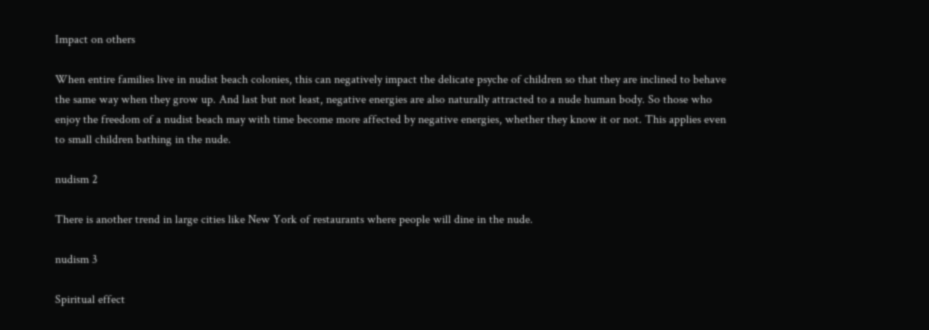Impact on others

When entire families live in nudist beach colonies, this can negatively impact the delicate psyche of children so that they are inclined to behave the same way when they grow up. And last but not least, negative energies are also naturally attracted to a nude human body. So those who enjoy the freedom of a nudist beach may with time become more affected by negative energies, whether they know it or not. This applies even to small children bathing in the nude.

nudism 2

There is another trend in large cities like New York of restaurants where people will dine in the nude.

nudism 3

Spiritual effect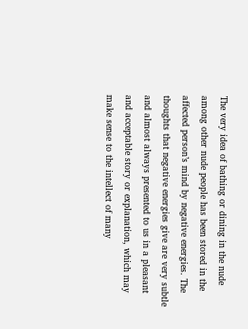The very idea of bathing or dining in the nude among other nude people has been stored in the affected person’s mind by negative energies. The thoughts that negative energies give are very subtle and almost always presented to us in a pleasant and acceptable story or explanation, which may make sense to the intellect of many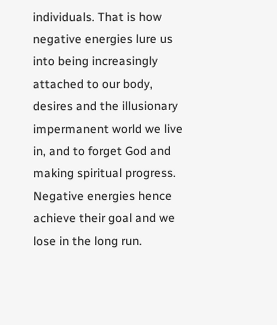individuals. That is how negative energies lure us into being increasingly attached to our body, desires and the illusionary impermanent world we live in, and to forget God and making spiritual progress. Negative energies hence achieve their goal and we lose in the long run.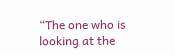“The one who is looking at the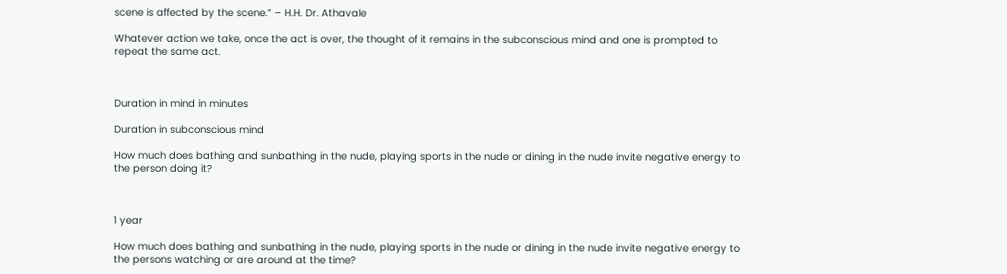scene is affected by the scene.” – H.H. Dr. Athavale

Whatever action we take, once the act is over, the thought of it remains in the subconscious mind and one is prompted to repeat the same act.



Duration in mind in minutes

Duration in subconscious mind

How much does bathing and sunbathing in the nude, playing sports in the nude or dining in the nude invite negative energy to the person doing it?



1 year

How much does bathing and sunbathing in the nude, playing sports in the nude or dining in the nude invite negative energy to the persons watching or are around at the time?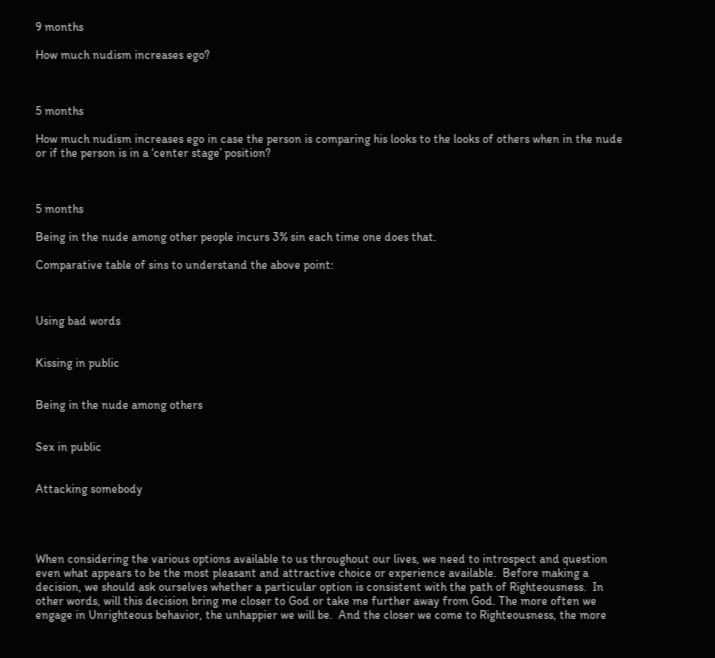9 months

How much nudism increases ego?



5 months

How much nudism increases ego in case the person is comparing his looks to the looks of others when in the nude or if the person is in a ‘center stage’ position?



5 months

Being in the nude among other people incurs 3% sin each time one does that.

Comparative table of sins to understand the above point:



Using bad words


Kissing in public


Being in the nude among others


Sex in public


Attacking somebody




When considering the various options available to us throughout our lives, we need to introspect and question even what appears to be the most pleasant and attractive choice or experience available.  Before making a decision, we should ask ourselves whether a particular option is consistent with the path of Righteousness.  In other words, will this decision bring me closer to God or take me further away from God. The more often we engage in Unrighteous behavior, the unhappier we will be.  And the closer we come to Righteousness, the more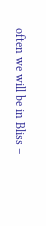often we will be in Bliss –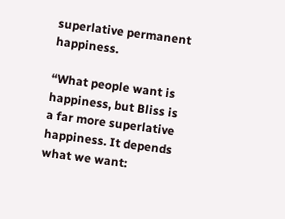superlative permanent happiness.

“What people want is happiness, but Bliss is a far more superlative happiness. It depends what we want: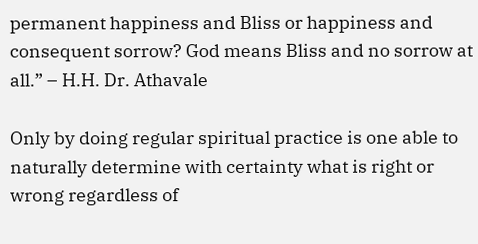permanent happiness and Bliss or happiness and consequent sorrow? God means Bliss and no sorrow at all.” – H.H. Dr. Athavale

Only by doing regular spiritual practice is one able to naturally determine with certainty what is right or wrong regardless of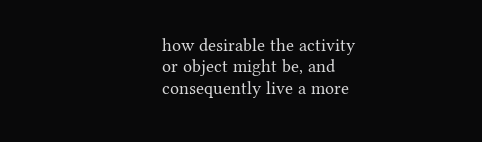how desirable the activity or object might be, and consequently live a more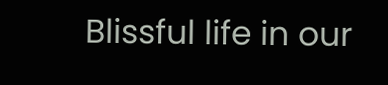Blissful life in our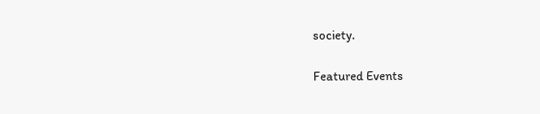society.

Featured Events